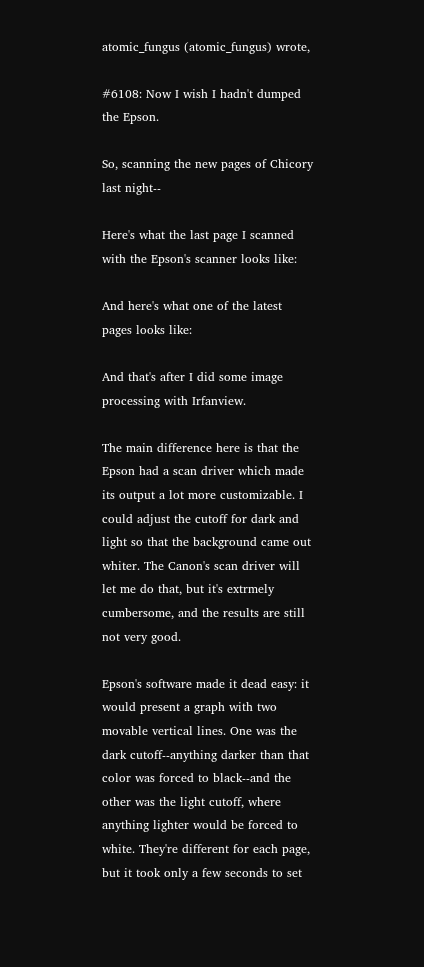atomic_fungus (atomic_fungus) wrote,

#6108: Now I wish I hadn't dumped the Epson.

So, scanning the new pages of Chicory last night--

Here's what the last page I scanned with the Epson's scanner looks like:

And here's what one of the latest pages looks like:

And that's after I did some image processing with Irfanview.

The main difference here is that the Epson had a scan driver which made its output a lot more customizable. I could adjust the cutoff for dark and light so that the background came out whiter. The Canon's scan driver will let me do that, but it's extrmely cumbersome, and the results are still not very good.

Epson's software made it dead easy: it would present a graph with two movable vertical lines. One was the dark cutoff--anything darker than that color was forced to black--and the other was the light cutoff, where anything lighter would be forced to white. They're different for each page, but it took only a few seconds to set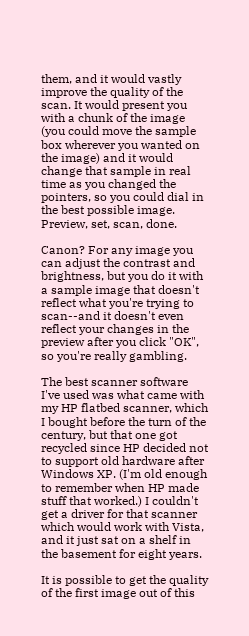them, and it would vastly improve the quality of the scan. It would present you with a chunk of the image (you could move the sample box wherever you wanted on the image) and it would change that sample in real time as you changed the pointers, so you could dial in the best possible image. Preview, set, scan, done.

Canon? For any image you can adjust the contrast and brightness, but you do it with a sample image that doesn't reflect what you're trying to scan--and it doesn't even reflect your changes in the preview after you click "OK", so you're really gambling.

The best scanner software I've used was what came with my HP flatbed scanner, which I bought before the turn of the century, but that one got recycled since HP decided not to support old hardware after Windows XP. (I'm old enough to remember when HP made stuff that worked.) I couldn't get a driver for that scanner which would work with Vista, and it just sat on a shelf in the basement for eight years.

It is possible to get the quality of the first image out of this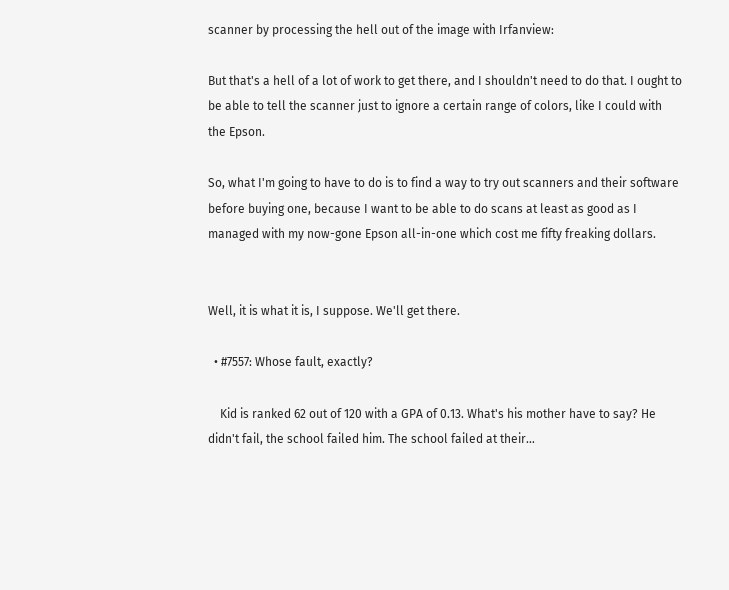scanner by processing the hell out of the image with Irfanview:

But that's a hell of a lot of work to get there, and I shouldn't need to do that. I ought to be able to tell the scanner just to ignore a certain range of colors, like I could with the Epson.

So, what I'm going to have to do is to find a way to try out scanners and their software before buying one, because I want to be able to do scans at least as good as I managed with my now-gone Epson all-in-one which cost me fifty freaking dollars.


Well, it is what it is, I suppose. We'll get there.

  • #7557: Whose fault, exactly?

    Kid is ranked 62 out of 120 with a GPA of 0.13. What's his mother have to say? He didn't fail, the school failed him. The school failed at their…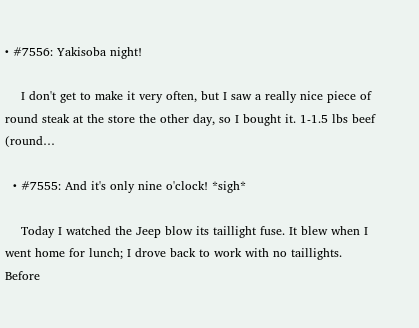• #7556: Yakisoba night!

    I don't get to make it very often, but I saw a really nice piece of round steak at the store the other day, so I bought it. 1-1.5 lbs beef (round…

  • #7555: And it's only nine o'clock! *sigh*

    Today I watched the Jeep blow its taillight fuse. It blew when I went home for lunch; I drove back to work with no taillights. Before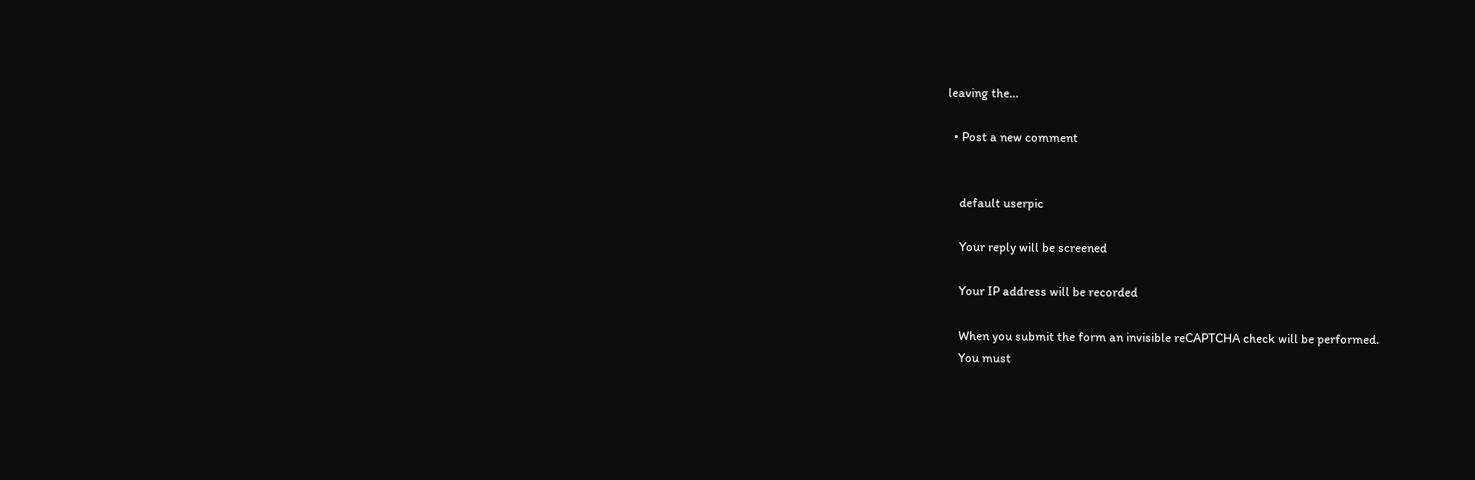leaving the…

  • Post a new comment


    default userpic

    Your reply will be screened

    Your IP address will be recorded

    When you submit the form an invisible reCAPTCHA check will be performed.
    You must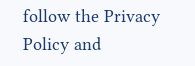follow the Privacy Policy and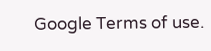Google Terms of use.